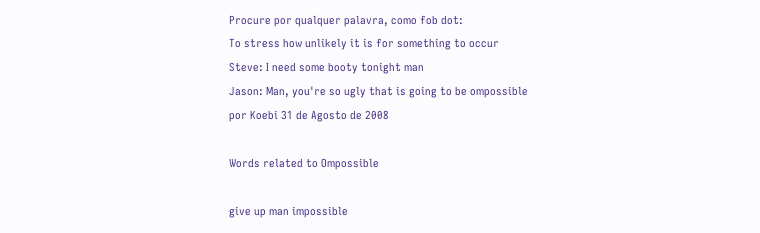Procure por qualquer palavra, como fob dot:
To stress how unlikely it is for something to occur
Steve: I need some booty tonight man
Jason: Man, you're so ugly that is going to be ompossible
por Koebi 31 de Agosto de 2008

Words related to Ompossible

give up man impossible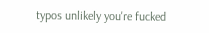typos unlikely you're fucked